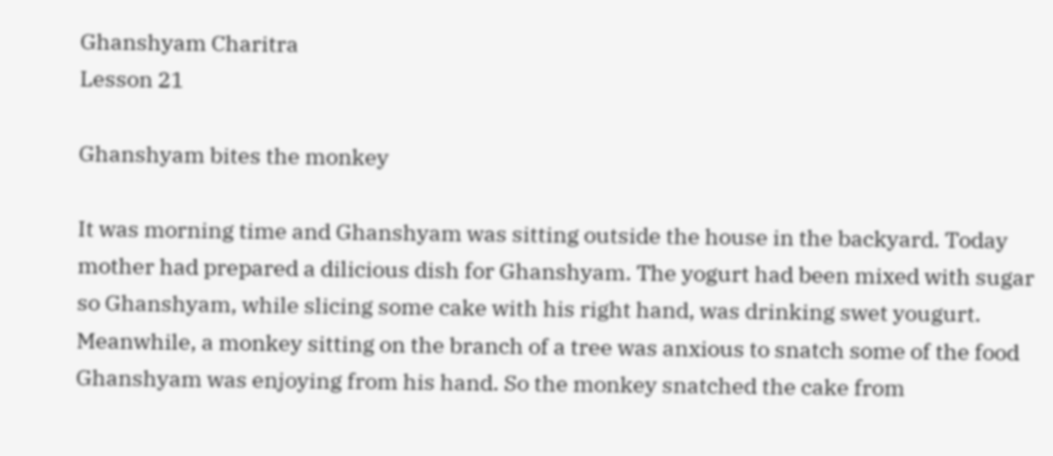Ghanshyam Charitra
Lesson 21

Ghanshyam bites the monkey

It was morning time and Ghanshyam was sitting outside the house in the backyard. Today mother had prepared a dilicious dish for Ghanshyam. The yogurt had been mixed with sugar so Ghanshyam, while slicing some cake with his right hand, was drinking swet yougurt. Meanwhile, a monkey sitting on the branch of a tree was anxious to snatch some of the food Ghanshyam was enjoying from his hand. So the monkey snatched the cake from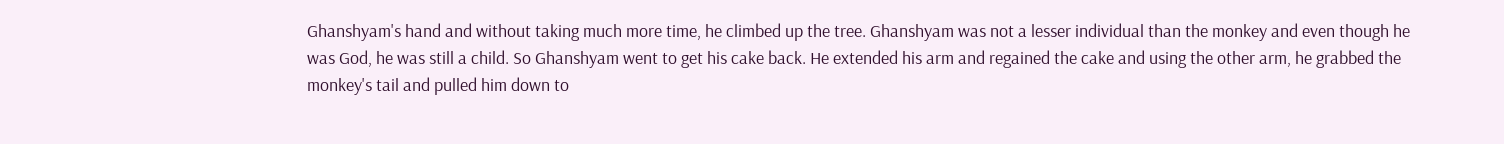Ghanshyam's hand and without taking much more time, he climbed up the tree. Ghanshyam was not a lesser individual than the monkey and even though he was God, he was still a child. So Ghanshyam went to get his cake back. He extended his arm and regained the cake and using the other arm, he grabbed the monkey's tail and pulled him down to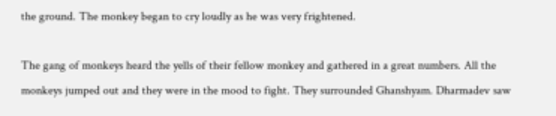the ground. The monkey began to cry loudly as he was very frightened.

The gang of monkeys heard the yells of their fellow monkey and gathered in a great numbers. All the monkeys jumped out and they were in the mood to fight. They surrounded Ghanshyam. Dharmadev saw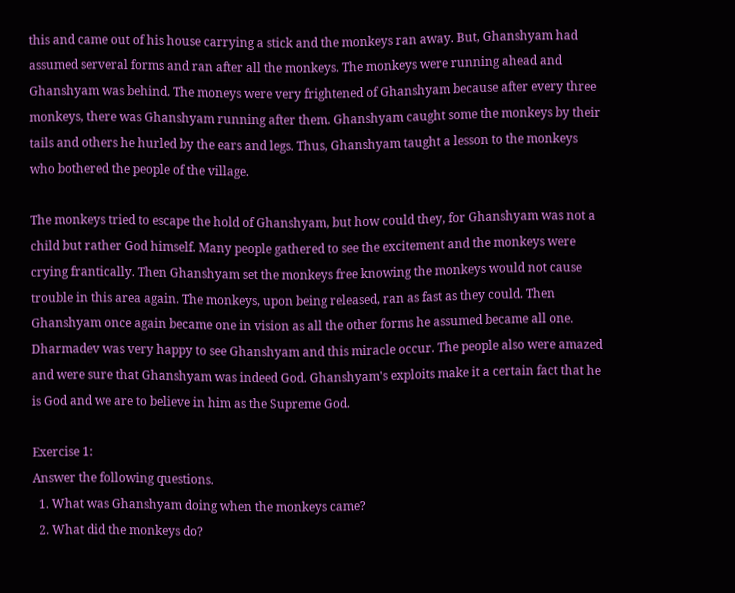this and came out of his house carrying a stick and the monkeys ran away. But, Ghanshyam had assumed serveral forms and ran after all the monkeys. The monkeys were running ahead and Ghanshyam was behind. The moneys were very frightened of Ghanshyam because after every three monkeys, there was Ghanshyam running after them. Ghanshyam caught some the monkeys by their tails and others he hurled by the ears and legs. Thus, Ghanshyam taught a lesson to the monkeys who bothered the people of the village.

The monkeys tried to escape the hold of Ghanshyam, but how could they, for Ghanshyam was not a child but rather God himself. Many people gathered to see the excitement and the monkeys were crying frantically. Then Ghanshyam set the monkeys free knowing the monkeys would not cause trouble in this area again. The monkeys, upon being released, ran as fast as they could. Then Ghanshyam once again became one in vision as all the other forms he assumed became all one. Dharmadev was very happy to see Ghanshyam and this miracle occur. The people also were amazed and were sure that Ghanshyam was indeed God. Ghanshyam's exploits make it a certain fact that he is God and we are to believe in him as the Supreme God.

Exercise 1:
Answer the following questions.
  1. What was Ghanshyam doing when the monkeys came?
  2. What did the monkeys do?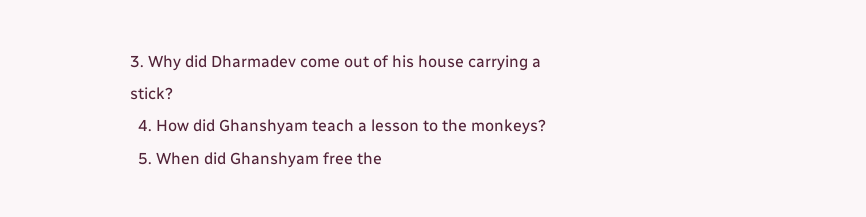3. Why did Dharmadev come out of his house carrying a stick?
  4. How did Ghanshyam teach a lesson to the monkeys?
  5. When did Ghanshyam free the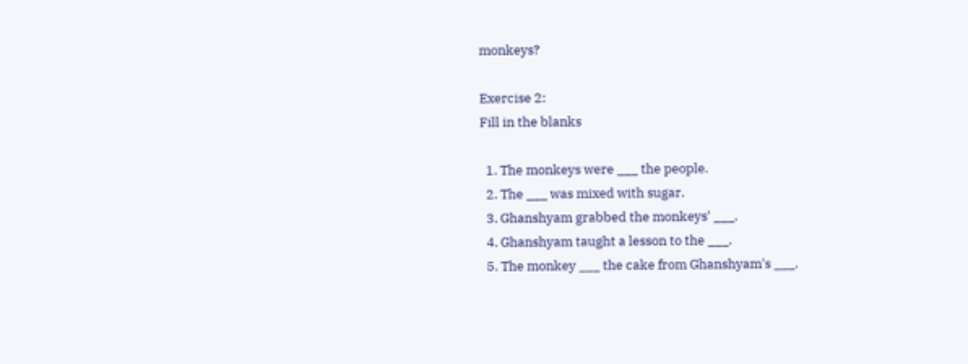monkeys?

Exercise 2:
Fill in the blanks

  1. The monkeys were ___ the people.
  2. The ___ was mixed with sugar.
  3. Ghanshyam grabbed the monkeys' ___.
  4. Ghanshyam taught a lesson to the ___.
  5. The monkey ___ the cake from Ghanshyam's ___.